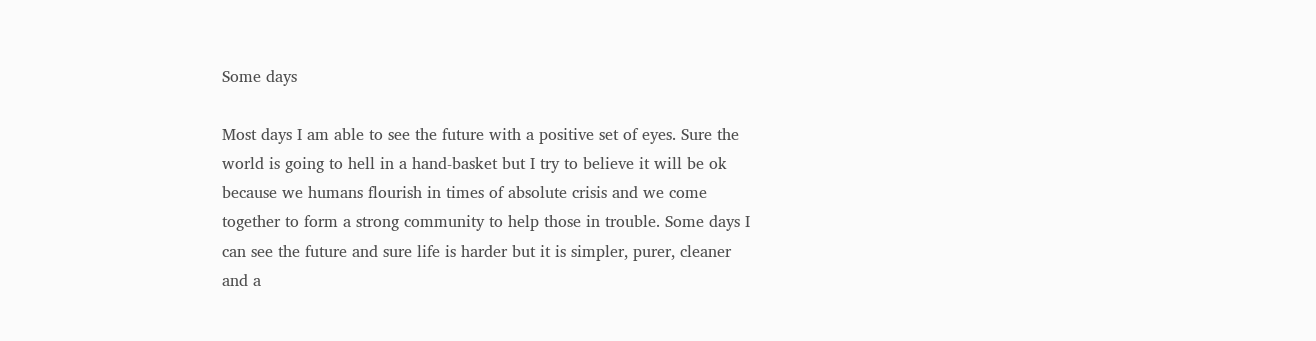Some days

Most days I am able to see the future with a positive set of eyes. Sure the world is going to hell in a hand-basket but I try to believe it will be ok because we humans flourish in times of absolute crisis and we come together to form a strong community to help those in trouble. Some days I can see the future and sure life is harder but it is simpler, purer, cleaner and a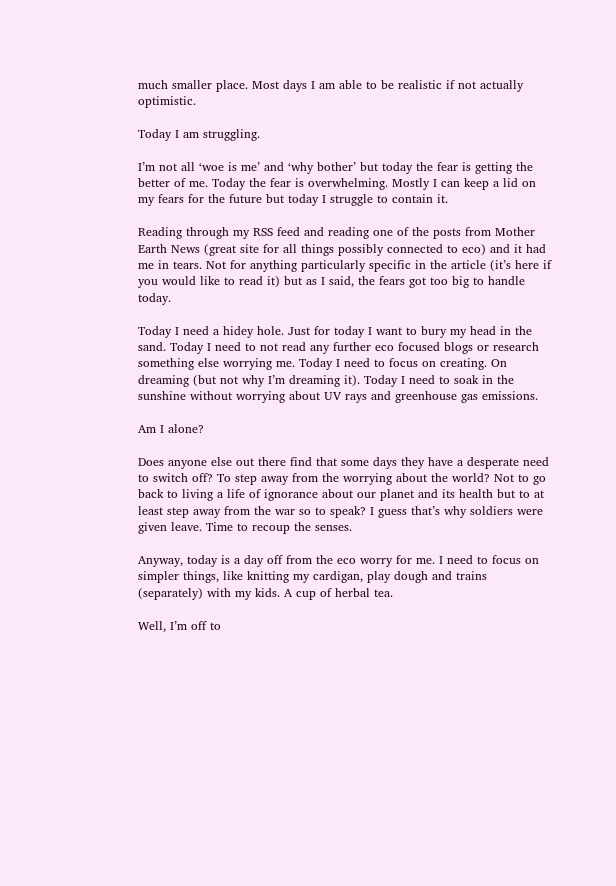much smaller place. Most days I am able to be realistic if not actually optimistic.

Today I am struggling.

I’m not all ‘woe is me’ and ‘why bother’ but today the fear is getting the better of me. Today the fear is overwhelming. Mostly I can keep a lid on my fears for the future but today I struggle to contain it.

Reading through my RSS feed and reading one of the posts from Mother Earth News (great site for all things possibly connected to eco) and it had me in tears. Not for anything particularly specific in the article (it’s here if you would like to read it) but as I said, the fears got too big to handle today.

Today I need a hidey hole. Just for today I want to bury my head in the sand. Today I need to not read any further eco focused blogs or research something else worrying me. Today I need to focus on creating. On dreaming (but not why I’m dreaming it). Today I need to soak in the sunshine without worrying about UV rays and greenhouse gas emissions.

Am I alone?

Does anyone else out there find that some days they have a desperate need to switch off? To step away from the worrying about the world? Not to go back to living a life of ignorance about our planet and its health but to at least step away from the war so to speak? I guess that’s why soldiers were given leave. Time to recoup the senses.

Anyway, today is a day off from the eco worry for me. I need to focus on simpler things, like knitting my cardigan, play dough and trains (separately) with my kids. A cup of herbal tea.

Well, I’m off to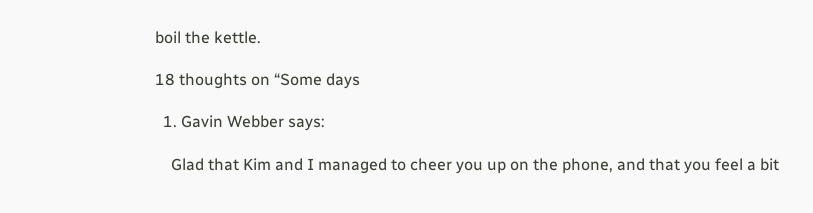boil the kettle.

18 thoughts on “Some days

  1. Gavin Webber says:

    Glad that Kim and I managed to cheer you up on the phone, and that you feel a bit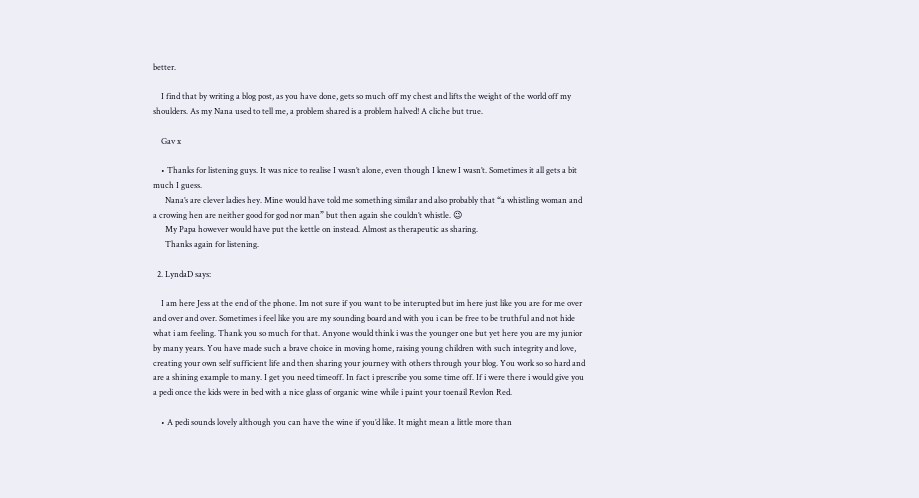better.

    I find that by writing a blog post, as you have done, gets so much off my chest and lifts the weight of the world off my shoulders. As my Nana used to tell me, a problem shared is a problem halved! A cliche but true.

    Gav x

    • Thanks for listening guys. It was nice to realise I wasn’t alone, even though I knew I wasn’t. Sometimes it all gets a bit much I guess.
      Nana’s are clever ladies hey. Mine would have told me something similar and also probably that “a whistling woman and a crowing hen are neither good for god nor man” but then again she couldn’t whistle. 😉
      My Papa however would have put the kettle on instead. Almost as therapeutic as sharing.
      Thanks again for listening.

  2. LyndaD says:

    I am here Jess at the end of the phone. Im not sure if you want to be interupted but im here just like you are for me over and over and over. Sometimes i feel like you are my sounding board and with you i can be free to be truthful and not hide what i am feeling. Thank you so much for that. Anyone would think i was the younger one but yet here you are my junior by many years. You have made such a brave choice in moving home, raising young children with such integrity and love, creating your own self sufficient life and then sharing your journey with others through your blog. You work so so hard and are a shining example to many. I get you need timeoff. In fact i prescribe you some time off. If i were there i would give you a pedi once the kids were in bed with a nice glass of organic wine while i paint your toenail Revlon Red.

    • A pedi sounds lovely although you can have the wine if you’d like. It might mean a little more than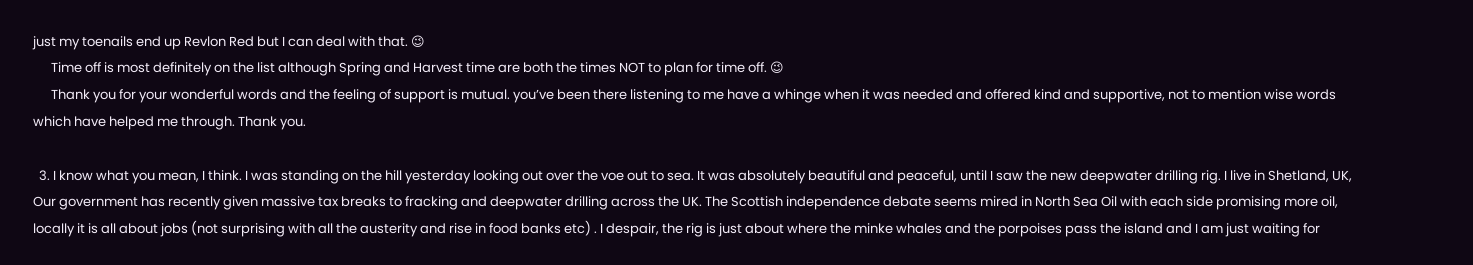just my toenails end up Revlon Red but I can deal with that. 😉
      Time off is most definitely on the list although Spring and Harvest time are both the times NOT to plan for time off. 😉
      Thank you for your wonderful words and the feeling of support is mutual. you’ve been there listening to me have a whinge when it was needed and offered kind and supportive, not to mention wise words which have helped me through. Thank you.

  3. I know what you mean, I think. I was standing on the hill yesterday looking out over the voe out to sea. It was absolutely beautiful and peaceful, until I saw the new deepwater drilling rig. I live in Shetland, UK, Our government has recently given massive tax breaks to fracking and deepwater drilling across the UK. The Scottish independence debate seems mired in North Sea Oil with each side promising more oil, locally it is all about jobs (not surprising with all the austerity and rise in food banks etc) . I despair, the rig is just about where the minke whales and the porpoises pass the island and I am just waiting for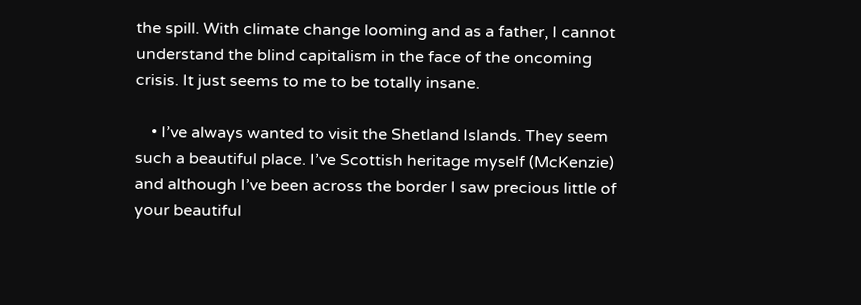the spill. With climate change looming and as a father, I cannot understand the blind capitalism in the face of the oncoming crisis. It just seems to me to be totally insane.

    • I’ve always wanted to visit the Shetland Islands. They seem such a beautiful place. I’ve Scottish heritage myself (McKenzie) and although I’ve been across the border I saw precious little of your beautiful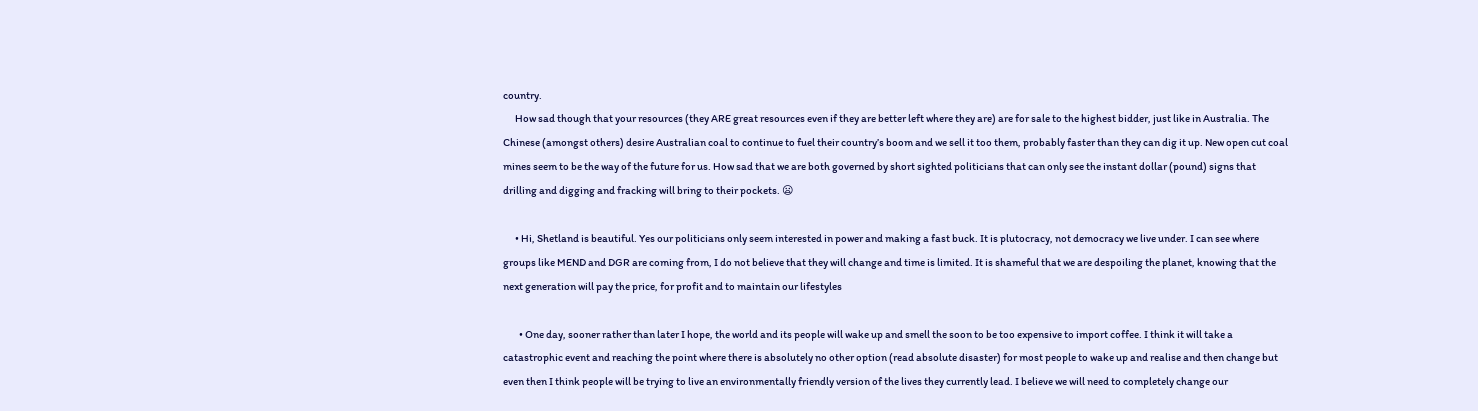country.
      How sad though that your resources (they ARE great resources even if they are better left where they are) are for sale to the highest bidder, just like in Australia. The Chinese (amongst others) desire Australian coal to continue to fuel their country’s boom and we sell it too them, probably faster than they can dig it up. New open cut coal mines seem to be the way of the future for us. How sad that we are both governed by short sighted politicians that can only see the instant dollar (pound) signs that drilling and digging and fracking will bring to their pockets. 😦

      • Hi, Shetland is beautiful. Yes our politicians only seem interested in power and making a fast buck. It is plutocracy, not democracy we live under. I can see where groups like MEND and DGR are coming from, I do not believe that they will change and time is limited. It is shameful that we are despoiling the planet, knowing that the next generation will pay the price, for profit and to maintain our lifestyles

        • One day, sooner rather than later I hope, the world and its people will wake up and smell the soon to be too expensive to import coffee. I think it will take a catastrophic event and reaching the point where there is absolutely no other option (read absolute disaster) for most people to wake up and realise and then change but even then I think people will be trying to live an environmentally friendly version of the lives they currently lead. I believe we will need to completely change our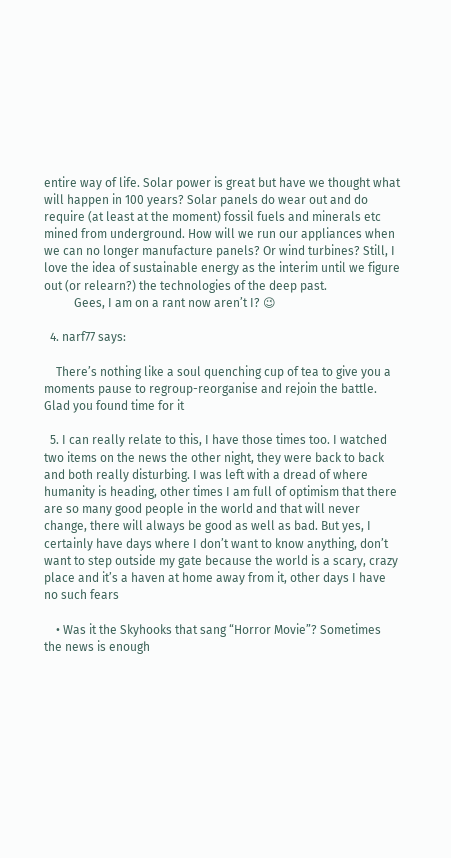entire way of life. Solar power is great but have we thought what will happen in 100 years? Solar panels do wear out and do require (at least at the moment) fossil fuels and minerals etc mined from underground. How will we run our appliances when we can no longer manufacture panels? Or wind turbines? Still, I love the idea of sustainable energy as the interim until we figure out (or relearn?) the technologies of the deep past.
          Gees, I am on a rant now aren’t I? 😉

  4. narf77 says:

    There’s nothing like a soul quenching cup of tea to give you a moments pause to regroup-reorganise and rejoin the battle. Glad you found time for it

  5. I can really relate to this, I have those times too. I watched two items on the news the other night, they were back to back and both really disturbing. I was left with a dread of where humanity is heading, other times I am full of optimism that there are so many good people in the world and that will never change, there will always be good as well as bad. But yes, I certainly have days where I don’t want to know anything, don’t want to step outside my gate because the world is a scary, crazy place and it’s a haven at home away from it, other days I have no such fears

    • Was it the Skyhooks that sang “Horror Movie”? Sometimes the news is enough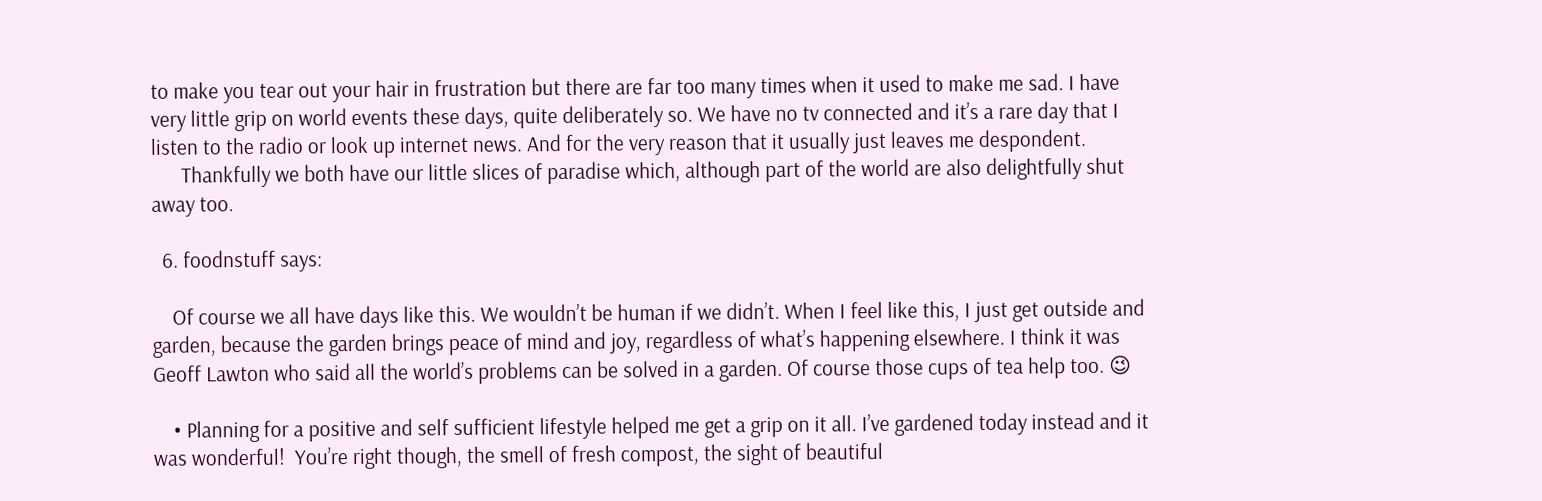to make you tear out your hair in frustration but there are far too many times when it used to make me sad. I have very little grip on world events these days, quite deliberately so. We have no tv connected and it’s a rare day that I listen to the radio or look up internet news. And for the very reason that it usually just leaves me despondent.
      Thankfully we both have our little slices of paradise which, although part of the world are also delightfully shut away too.

  6. foodnstuff says:

    Of course we all have days like this. We wouldn’t be human if we didn’t. When I feel like this, I just get outside and garden, because the garden brings peace of mind and joy, regardless of what’s happening elsewhere. I think it was Geoff Lawton who said all the world’s problems can be solved in a garden. Of course those cups of tea help too. 😉

    • Planning for a positive and self sufficient lifestyle helped me get a grip on it all. I’ve gardened today instead and it was wonderful!  You’re right though, the smell of fresh compost, the sight of beautiful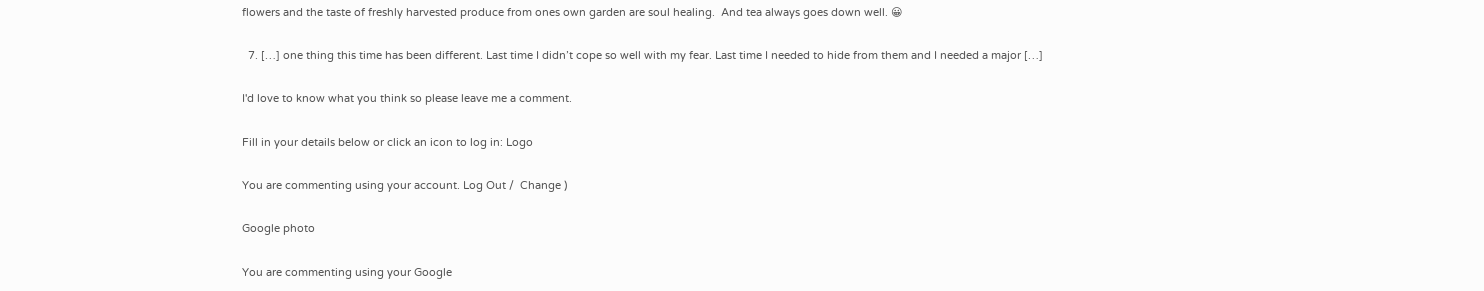flowers and the taste of freshly harvested produce from ones own garden are soul healing.  And tea always goes down well. 😀

  7. […] one thing this time has been different. Last time I didn’t cope so well with my fear. Last time I needed to hide from them and I needed a major […]

I'd love to know what you think so please leave me a comment.

Fill in your details below or click an icon to log in: Logo

You are commenting using your account. Log Out /  Change )

Google photo

You are commenting using your Google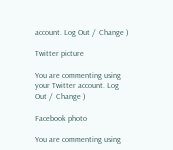account. Log Out /  Change )

Twitter picture

You are commenting using your Twitter account. Log Out /  Change )

Facebook photo

You are commenting using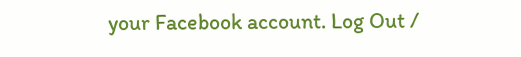your Facebook account. Log Out /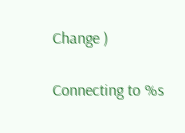Change )

Connecting to %s